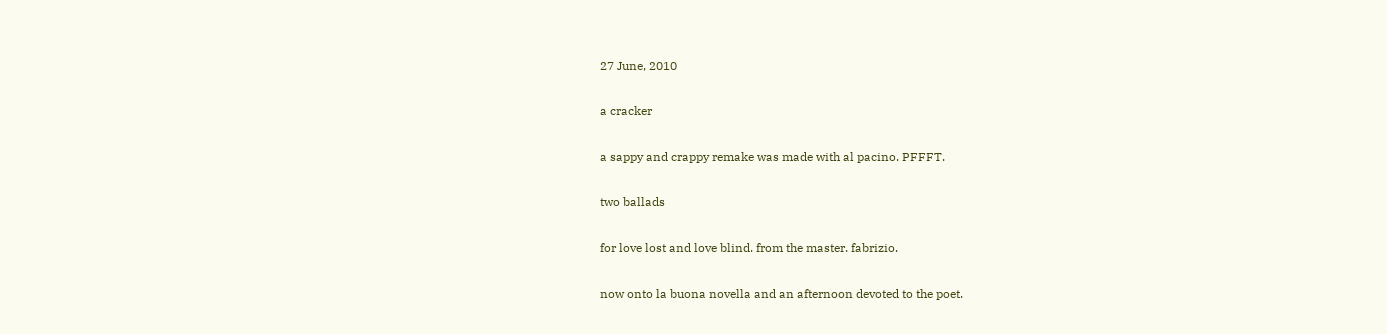27 June, 2010

a cracker

a sappy and crappy remake was made with al pacino. PFFFT.

two ballads

for love lost and love blind. from the master. fabrizio.

now onto la buona novella and an afternoon devoted to the poet.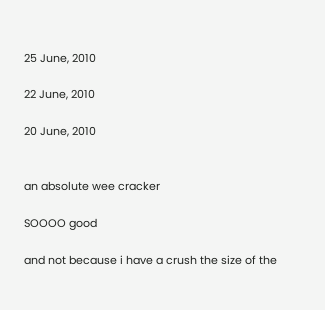25 June, 2010

22 June, 2010

20 June, 2010


an absolute wee cracker

SOOOO good

and not because i have a crush the size of the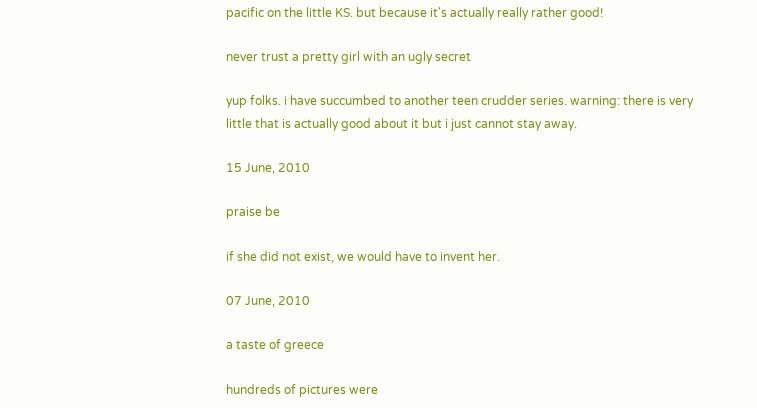pacific on the little KS. but because it's actually really rather good!

never trust a pretty girl with an ugly secret

yup folks. i have succumbed to another teen crudder series. warning: there is very little that is actually good about it but i just cannot stay away.

15 June, 2010

praise be

if she did not exist, we would have to invent her.

07 June, 2010

a taste of greece

hundreds of pictures were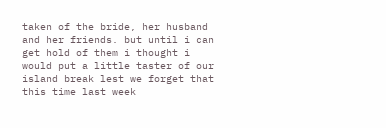taken of the bride, her husband and her friends. but until i can get hold of them i thought i would put a little taster of our island break lest we forget that this time last week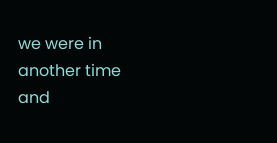we were in another time and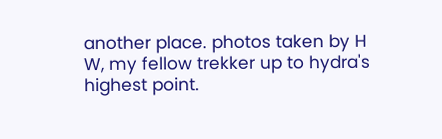another place. photos taken by H W, my fellow trekker up to hydra's highest point.